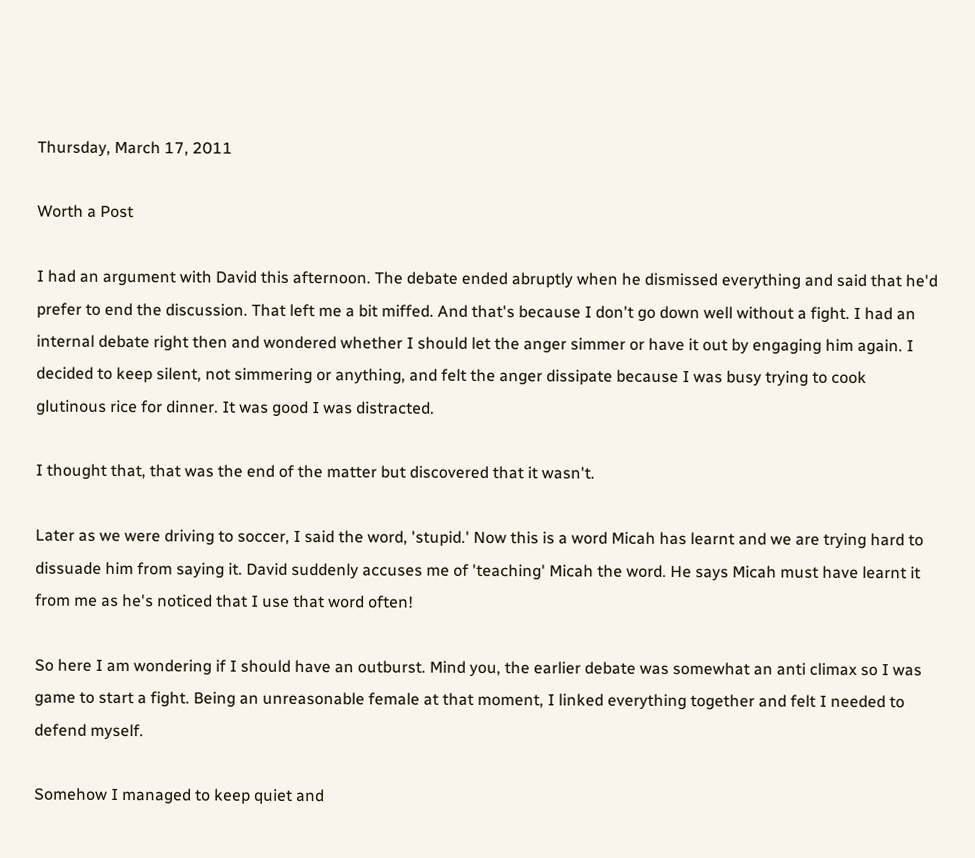Thursday, March 17, 2011

Worth a Post

I had an argument with David this afternoon. The debate ended abruptly when he dismissed everything and said that he'd prefer to end the discussion. That left me a bit miffed. And that's because I don't go down well without a fight. I had an internal debate right then and wondered whether I should let the anger simmer or have it out by engaging him again. I decided to keep silent, not simmering or anything, and felt the anger dissipate because I was busy trying to cook glutinous rice for dinner. It was good I was distracted.

I thought that, that was the end of the matter but discovered that it wasn't.

Later as we were driving to soccer, I said the word, 'stupid.' Now this is a word Micah has learnt and we are trying hard to dissuade him from saying it. David suddenly accuses me of 'teaching' Micah the word. He says Micah must have learnt it from me as he's noticed that I use that word often!

So here I am wondering if I should have an outburst. Mind you, the earlier debate was somewhat an anti climax so I was game to start a fight. Being an unreasonable female at that moment, I linked everything together and felt I needed to defend myself.

Somehow I managed to keep quiet and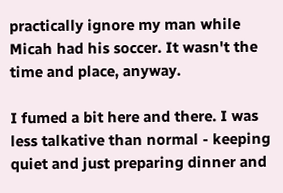practically ignore my man while Micah had his soccer. It wasn't the time and place, anyway.

I fumed a bit here and there. I was less talkative than normal - keeping quiet and just preparing dinner and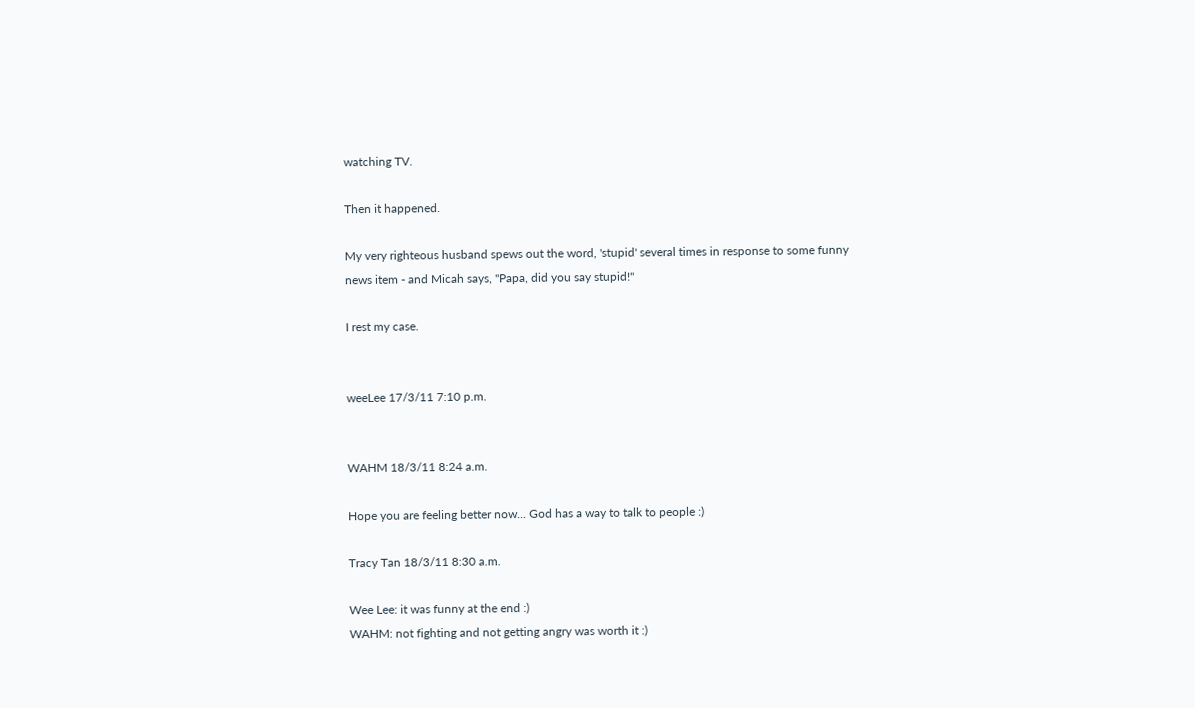watching TV.

Then it happened.

My very righteous husband spews out the word, 'stupid' several times in response to some funny news item - and Micah says, "Papa, did you say stupid!"

I rest my case.


weeLee 17/3/11 7:10 p.m.


WAHM 18/3/11 8:24 a.m.

Hope you are feeling better now... God has a way to talk to people :)

Tracy Tan 18/3/11 8:30 a.m.

Wee Lee: it was funny at the end :)
WAHM: not fighting and not getting angry was worth it :)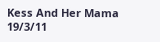Kess And Her Mama 19/3/11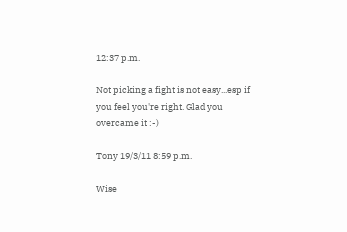12:37 p.m.

Not picking a fight is not easy...esp if you feel you're right. Glad you overcame it :-)

Tony 19/3/11 8:59 p.m.

Wise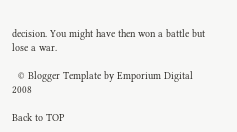decision. You might have then won a battle but lose a war.

  © Blogger Template by Emporium Digital 2008

Back to TOP